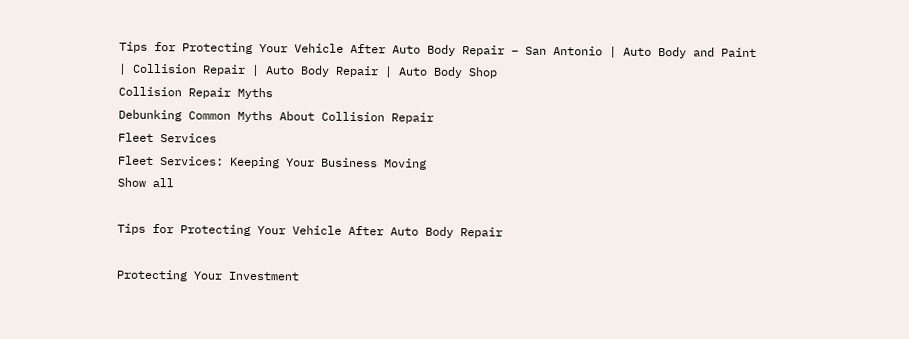Tips for Protecting Your Vehicle After Auto Body Repair – San Antonio | Auto Body and Paint | Collision Repair | Auto Body Repair | Auto Body Shop
Collision Repair Myths
Debunking Common Myths About Collision Repair
Fleet Services
Fleet Services: Keeping Your Business Moving
Show all

Tips for Protecting Your Vehicle After Auto Body Repair

Protecting Your Investment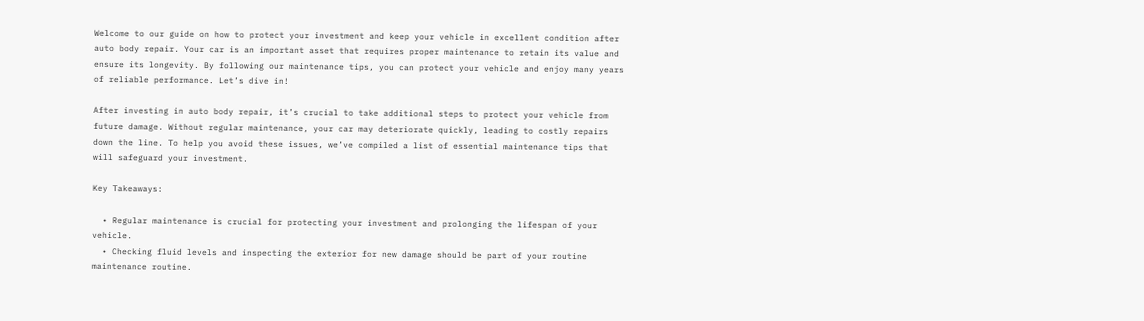Welcome to our guide on how to protect your investment and keep your vehicle in excellent condition after auto body repair. Your car is an important asset that requires proper maintenance to retain its value and ensure its longevity. By following our maintenance tips, you can protect your vehicle and enjoy many years of reliable performance. Let’s dive in!

After investing in auto body repair, it’s crucial to take additional steps to protect your vehicle from future damage. Without regular maintenance, your car may deteriorate quickly, leading to costly repairs down the line. To help you avoid these issues, we’ve compiled a list of essential maintenance tips that will safeguard your investment.

Key Takeaways:

  • Regular maintenance is crucial for protecting your investment and prolonging the lifespan of your vehicle.
  • Checking fluid levels and inspecting the exterior for new damage should be part of your routine maintenance routine.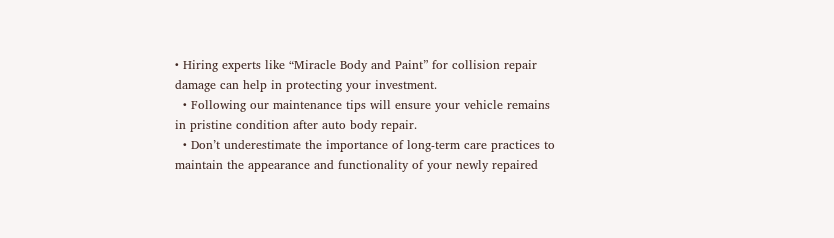• Hiring experts like “Miracle Body and Paint” for collision repair damage can help in protecting your investment.
  • Following our maintenance tips will ensure your vehicle remains in pristine condition after auto body repair.
  • Don’t underestimate the importance of long-term care practices to maintain the appearance and functionality of your newly repaired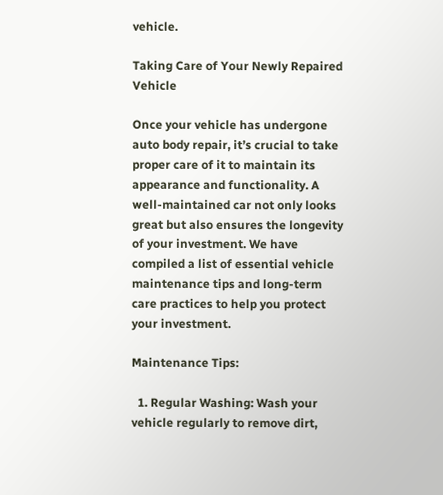vehicle.

Taking Care of Your Newly Repaired Vehicle

Once your vehicle has undergone auto body repair, it’s crucial to take proper care of it to maintain its appearance and functionality. A well-maintained car not only looks great but also ensures the longevity of your investment. We have compiled a list of essential vehicle maintenance tips and long-term care practices to help you protect your investment.

Maintenance Tips:

  1. Regular Washing: Wash your vehicle regularly to remove dirt,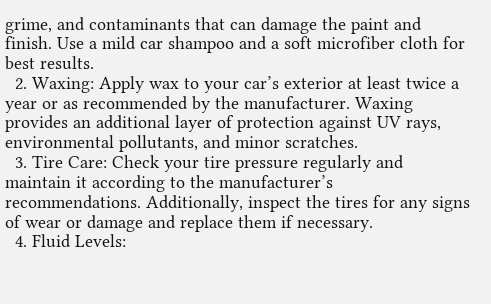grime, and contaminants that can damage the paint and finish. Use a mild car shampoo and a soft microfiber cloth for best results.
  2. Waxing: Apply wax to your car’s exterior at least twice a year or as recommended by the manufacturer. Waxing provides an additional layer of protection against UV rays, environmental pollutants, and minor scratches.
  3. Tire Care: Check your tire pressure regularly and maintain it according to the manufacturer’s recommendations. Additionally, inspect the tires for any signs of wear or damage and replace them if necessary.
  4. Fluid Levels: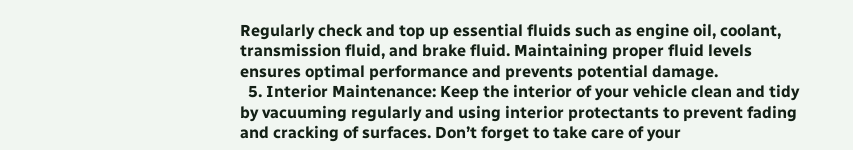Regularly check and top up essential fluids such as engine oil, coolant, transmission fluid, and brake fluid. Maintaining proper fluid levels ensures optimal performance and prevents potential damage.
  5. Interior Maintenance: Keep the interior of your vehicle clean and tidy by vacuuming regularly and using interior protectants to prevent fading and cracking of surfaces. Don’t forget to take care of your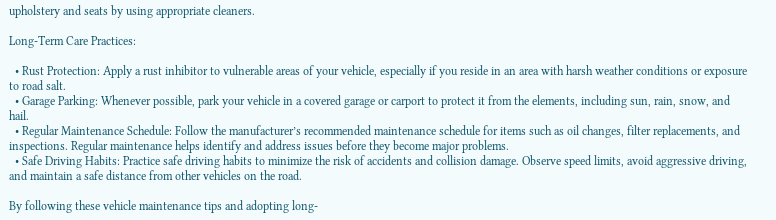upholstery and seats by using appropriate cleaners.

Long-Term Care Practices:

  • Rust Protection: Apply a rust inhibitor to vulnerable areas of your vehicle, especially if you reside in an area with harsh weather conditions or exposure to road salt.
  • Garage Parking: Whenever possible, park your vehicle in a covered garage or carport to protect it from the elements, including sun, rain, snow, and hail.
  • Regular Maintenance Schedule: Follow the manufacturer’s recommended maintenance schedule for items such as oil changes, filter replacements, and inspections. Regular maintenance helps identify and address issues before they become major problems.
  • Safe Driving Habits: Practice safe driving habits to minimize the risk of accidents and collision damage. Observe speed limits, avoid aggressive driving, and maintain a safe distance from other vehicles on the road.

By following these vehicle maintenance tips and adopting long-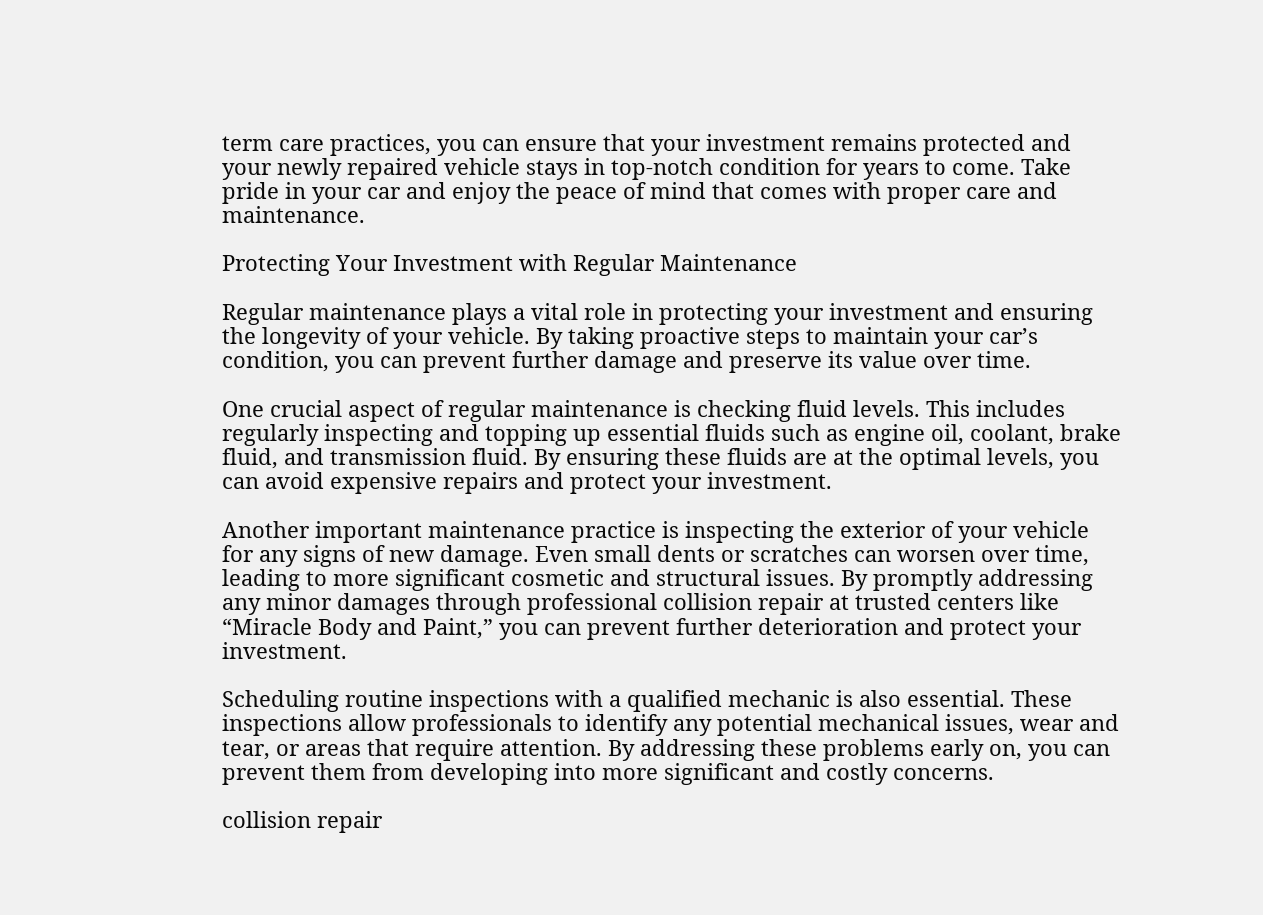term care practices, you can ensure that your investment remains protected and your newly repaired vehicle stays in top-notch condition for years to come. Take pride in your car and enjoy the peace of mind that comes with proper care and maintenance.

Protecting Your Investment with Regular Maintenance

Regular maintenance plays a vital role in protecting your investment and ensuring the longevity of your vehicle. By taking proactive steps to maintain your car’s condition, you can prevent further damage and preserve its value over time.

One crucial aspect of regular maintenance is checking fluid levels. This includes regularly inspecting and topping up essential fluids such as engine oil, coolant, brake fluid, and transmission fluid. By ensuring these fluids are at the optimal levels, you can avoid expensive repairs and protect your investment.

Another important maintenance practice is inspecting the exterior of your vehicle for any signs of new damage. Even small dents or scratches can worsen over time, leading to more significant cosmetic and structural issues. By promptly addressing any minor damages through professional collision repair at trusted centers like “Miracle Body and Paint,” you can prevent further deterioration and protect your investment.

Scheduling routine inspections with a qualified mechanic is also essential. These inspections allow professionals to identify any potential mechanical issues, wear and tear, or areas that require attention. By addressing these problems early on, you can prevent them from developing into more significant and costly concerns.

collision repair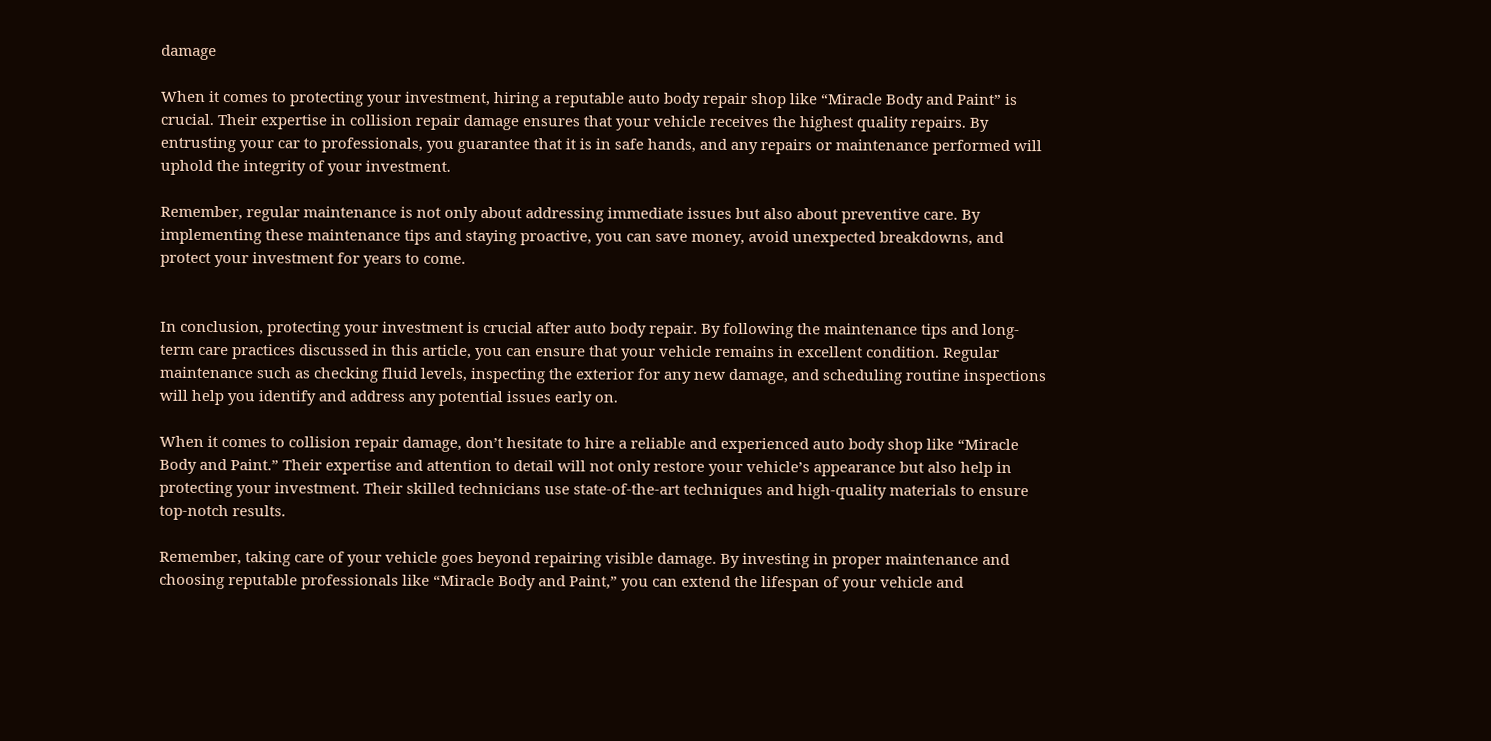damage

When it comes to protecting your investment, hiring a reputable auto body repair shop like “Miracle Body and Paint” is crucial. Their expertise in collision repair damage ensures that your vehicle receives the highest quality repairs. By entrusting your car to professionals, you guarantee that it is in safe hands, and any repairs or maintenance performed will uphold the integrity of your investment.

Remember, regular maintenance is not only about addressing immediate issues but also about preventive care. By implementing these maintenance tips and staying proactive, you can save money, avoid unexpected breakdowns, and protect your investment for years to come.


In conclusion, protecting your investment is crucial after auto body repair. By following the maintenance tips and long-term care practices discussed in this article, you can ensure that your vehicle remains in excellent condition. Regular maintenance such as checking fluid levels, inspecting the exterior for any new damage, and scheduling routine inspections will help you identify and address any potential issues early on.

When it comes to collision repair damage, don’t hesitate to hire a reliable and experienced auto body shop like “Miracle Body and Paint.” Their expertise and attention to detail will not only restore your vehicle’s appearance but also help in protecting your investment. Their skilled technicians use state-of-the-art techniques and high-quality materials to ensure top-notch results.

Remember, taking care of your vehicle goes beyond repairing visible damage. By investing in proper maintenance and choosing reputable professionals like “Miracle Body and Paint,” you can extend the lifespan of your vehicle and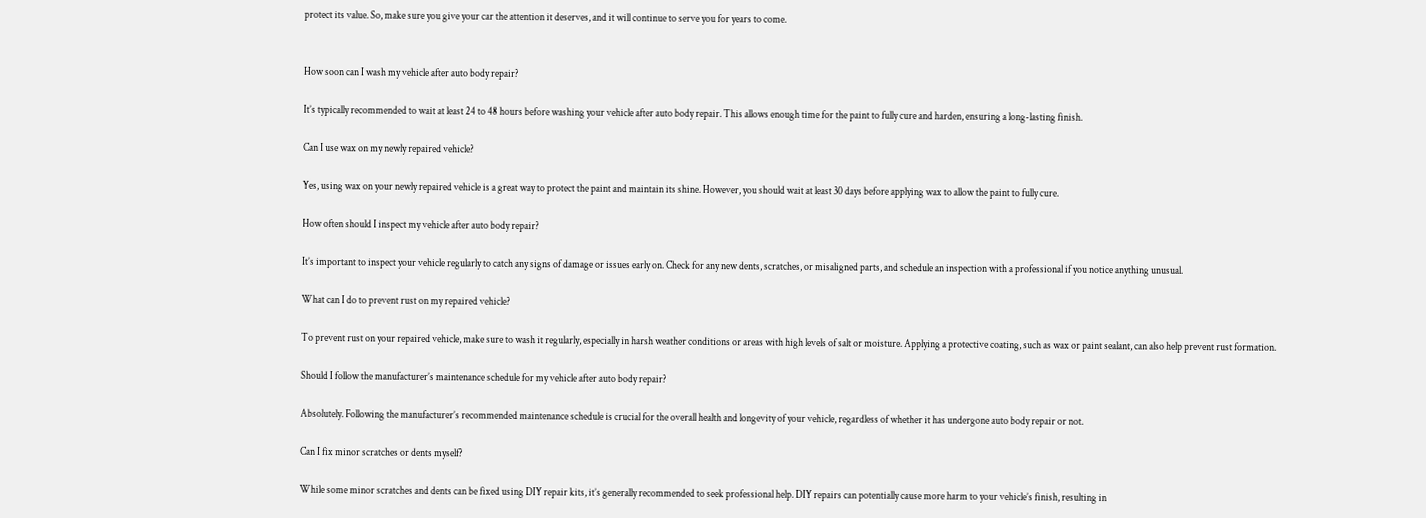protect its value. So, make sure you give your car the attention it deserves, and it will continue to serve you for years to come.


How soon can I wash my vehicle after auto body repair?

It’s typically recommended to wait at least 24 to 48 hours before washing your vehicle after auto body repair. This allows enough time for the paint to fully cure and harden, ensuring a long-lasting finish.

Can I use wax on my newly repaired vehicle?

Yes, using wax on your newly repaired vehicle is a great way to protect the paint and maintain its shine. However, you should wait at least 30 days before applying wax to allow the paint to fully cure.

How often should I inspect my vehicle after auto body repair?

It’s important to inspect your vehicle regularly to catch any signs of damage or issues early on. Check for any new dents, scratches, or misaligned parts, and schedule an inspection with a professional if you notice anything unusual.

What can I do to prevent rust on my repaired vehicle?

To prevent rust on your repaired vehicle, make sure to wash it regularly, especially in harsh weather conditions or areas with high levels of salt or moisture. Applying a protective coating, such as wax or paint sealant, can also help prevent rust formation.

Should I follow the manufacturer’s maintenance schedule for my vehicle after auto body repair?

Absolutely. Following the manufacturer’s recommended maintenance schedule is crucial for the overall health and longevity of your vehicle, regardless of whether it has undergone auto body repair or not.

Can I fix minor scratches or dents myself?

While some minor scratches and dents can be fixed using DIY repair kits, it’s generally recommended to seek professional help. DIY repairs can potentially cause more harm to your vehicle’s finish, resulting in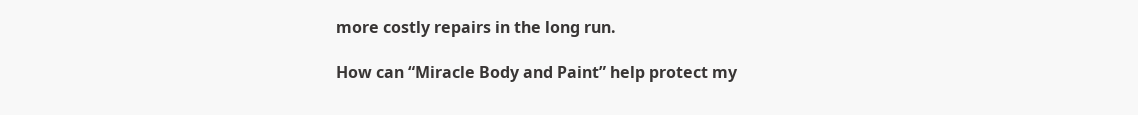more costly repairs in the long run.

How can “Miracle Body and Paint” help protect my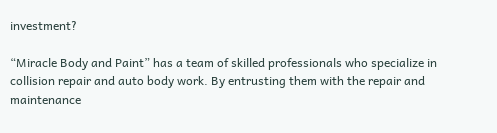investment?

“Miracle Body and Paint” has a team of skilled professionals who specialize in collision repair and auto body work. By entrusting them with the repair and maintenance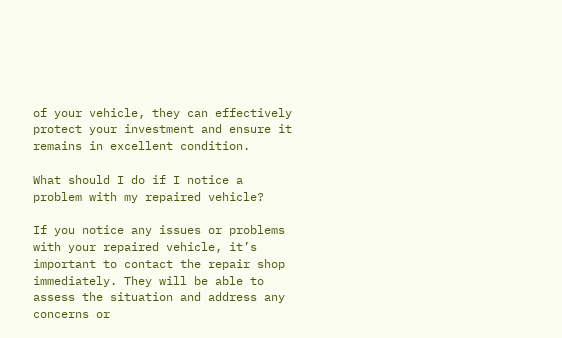of your vehicle, they can effectively protect your investment and ensure it remains in excellent condition.

What should I do if I notice a problem with my repaired vehicle?

If you notice any issues or problems with your repaired vehicle, it’s important to contact the repair shop immediately. They will be able to assess the situation and address any concerns or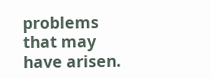problems that may have arisen.